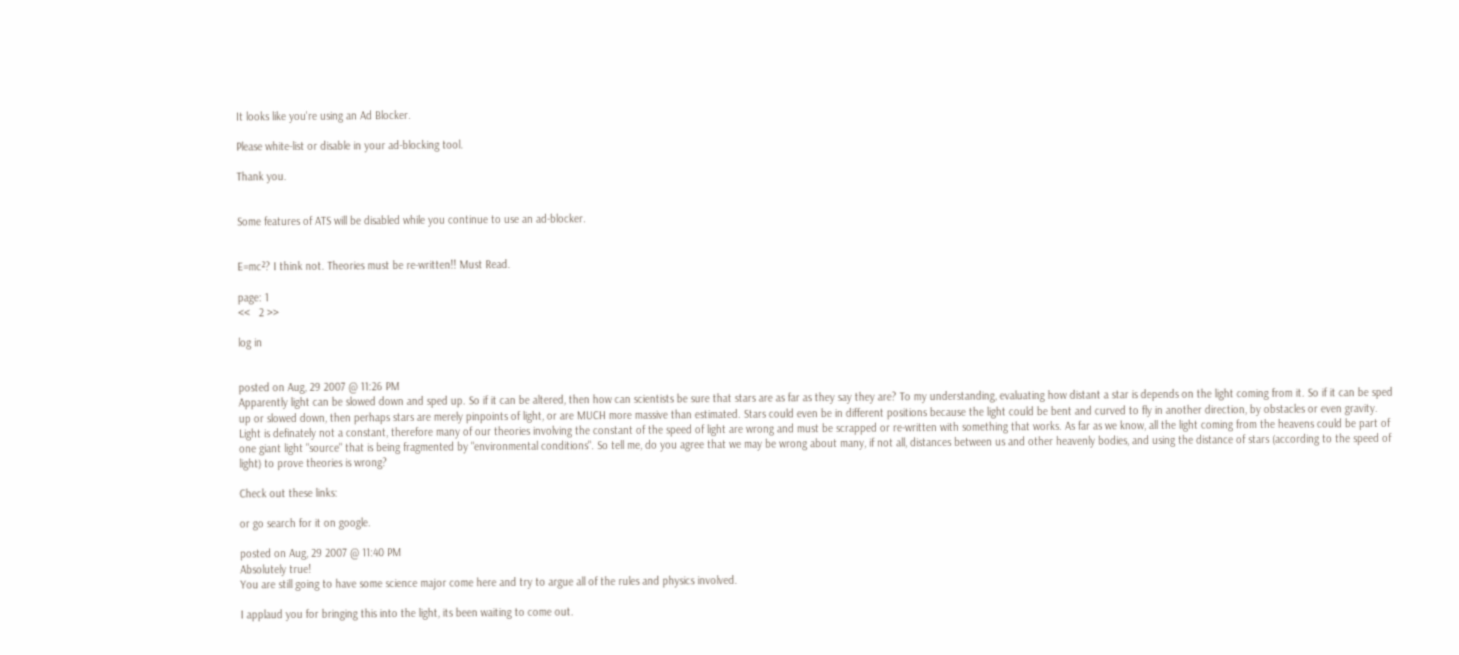It looks like you're using an Ad Blocker.

Please white-list or disable in your ad-blocking tool.

Thank you.


Some features of ATS will be disabled while you continue to use an ad-blocker.


E=mc²? I think not. Theories must be re-written!! Must Read.

page: 1
<<   2 >>

log in


posted on Aug, 29 2007 @ 11:26 PM
Apparently light can be slowed down and sped up. So if it can be altered, then how can scientists be sure that stars are as far as they say they are? To my understanding, evaluating how distant a star is depends on the light coming from it. So if it can be sped up or slowed down, then perhaps stars are merely pinpoints of light, or are MUCH more massive than estimated. Stars could even be in different positions because the light could be bent and curved to fly in another direction, by obstacles or even gravity. Light is definately not a constant, therefore many of our theories involving the constant of the speed of light are wrong and must be scrapped or re-written with something that works. As far as we know, all the light coming from the heavens could be part of one giant light "source" that is being fragmented by "environmental conditions". So tell me, do you agree that we may be wrong about many, if not all, distances between us and other heavenly bodies, and using the distance of stars (according to the speed of light) to prove theories is wrong?

Check out these links:

or go search for it on google.

posted on Aug, 29 2007 @ 11:40 PM
Absolutely true!
You are still going to have some science major come here and try to argue all of the rules and physics involved.

I applaud you for bringing this into the light, its been waiting to come out.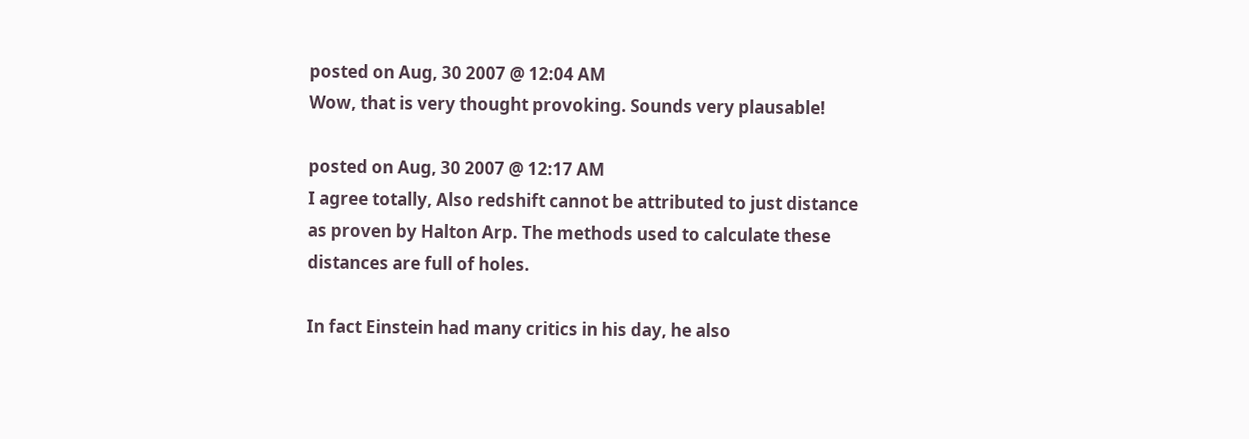posted on Aug, 30 2007 @ 12:04 AM
Wow, that is very thought provoking. Sounds very plausable!

posted on Aug, 30 2007 @ 12:17 AM
I agree totally, Also redshift cannot be attributed to just distance as proven by Halton Arp. The methods used to calculate these distances are full of holes.

In fact Einstein had many critics in his day, he also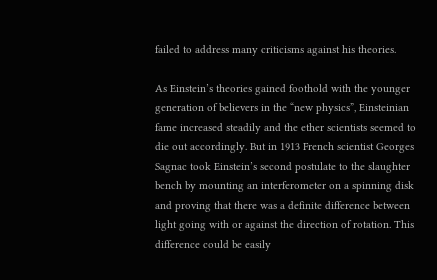failed to address many criticisms against his theories.

As Einstein’s theories gained foothold with the younger generation of believers in the “new physics”, Einsteinian fame increased steadily and the ether scientists seemed to die out accordingly. But in 1913 French scientist Georges Sagnac took Einstein’s second postulate to the slaughter bench by mounting an interferometer on a spinning disk and proving that there was a definite difference between light going with or against the direction of rotation. This difference could be easily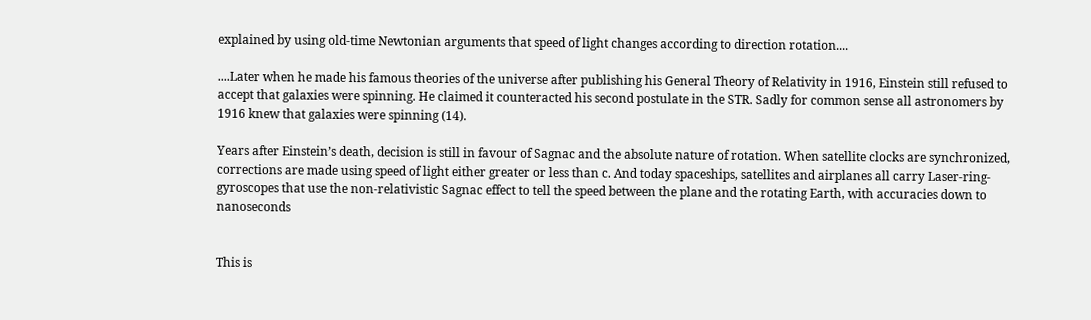explained by using old-time Newtonian arguments that speed of light changes according to direction rotation....

....Later when he made his famous theories of the universe after publishing his General Theory of Relativity in 1916, Einstein still refused to accept that galaxies were spinning. He claimed it counteracted his second postulate in the STR. Sadly for common sense all astronomers by 1916 knew that galaxies were spinning (14).

Years after Einstein’s death, decision is still in favour of Sagnac and the absolute nature of rotation. When satellite clocks are synchronized, corrections are made using speed of light either greater or less than c. And today spaceships, satellites and airplanes all carry Laser-ring-gyroscopes that use the non-relativistic Sagnac effect to tell the speed between the plane and the rotating Earth, with accuracies down to nanoseconds


This is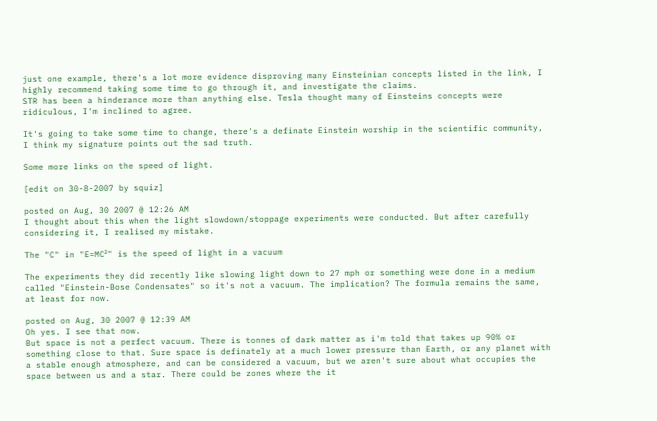just one example, there's a lot more evidence disproving many Einsteinian concepts listed in the link, I highly recommend taking some time to go through it, and investigate the claims.
STR has been a hinderance more than anything else. Tesla thought many of Einsteins concepts were ridiculous, I'm inclined to agree.

It's going to take some time to change, there's a definate Einstein worship in the scientific community, I think my signature points out the sad truth.

Some more links on the speed of light.

[edit on 30-8-2007 by squiz]

posted on Aug, 30 2007 @ 12:26 AM
I thought about this when the light slowdown/stoppage experiments were conducted. But after carefully considering it, I realised my mistake.

The "C" in "E=MC²" is the speed of light in a vacuum

The experiments they did recently like slowing light down to 27 mph or something were done in a medium called "Einstein-Bose Condensates" so it's not a vacuum. The implication? The formula remains the same, at least for now.

posted on Aug, 30 2007 @ 12:39 AM
Oh yes. I see that now.
But space is not a perfect vacuum. There is tonnes of dark matter as i'm told that takes up 90% or something close to that. Sure space is definately at a much lower pressure than Earth, or any planet with a stable enough atmosphere, and can be considered a vacuum, but we aren't sure about what occupies the space between us and a star. There could be zones where the it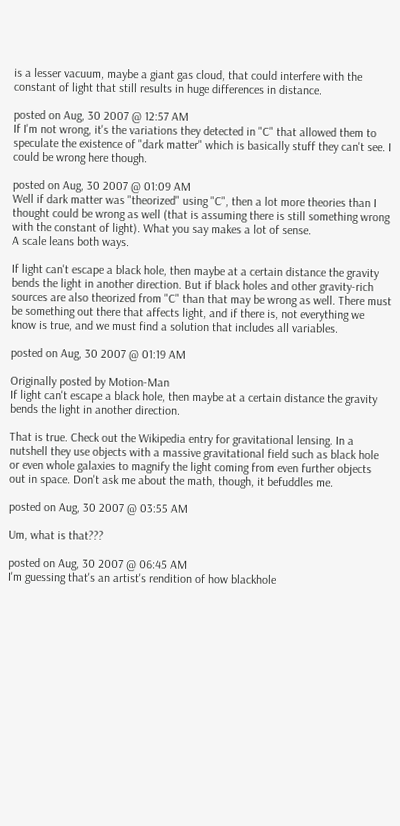is a lesser vacuum, maybe a giant gas cloud, that could interfere with the constant of light that still results in huge differences in distance.

posted on Aug, 30 2007 @ 12:57 AM
If I'm not wrong, it's the variations they detected in "C" that allowed them to speculate the existence of "dark matter" which is basically stuff they can't see. I could be wrong here though.

posted on Aug, 30 2007 @ 01:09 AM
Well if dark matter was "theorized" using "C", then a lot more theories than I thought could be wrong as well (that is assuming there is still something wrong with the constant of light). What you say makes a lot of sense.
A scale leans both ways.

If light can't escape a black hole, then maybe at a certain distance the gravity bends the light in another direction. But if black holes and other gravity-rich sources are also theorized from "C" than that may be wrong as well. There must be something out there that affects light, and if there is, not everything we know is true, and we must find a solution that includes all variables.

posted on Aug, 30 2007 @ 01:19 AM

Originally posted by Motion-Man
If light can't escape a black hole, then maybe at a certain distance the gravity bends the light in another direction.

That is true. Check out the Wikipedia entry for gravitational lensing. In a nutshell they use objects with a massive gravitational field such as black hole or even whole galaxies to magnify the light coming from even further objects out in space. Don't ask me about the math, though, it befuddles me.

posted on Aug, 30 2007 @ 03:55 AM

Um, what is that???

posted on Aug, 30 2007 @ 06:45 AM
I'm guessing that's an artist's rendition of how blackhole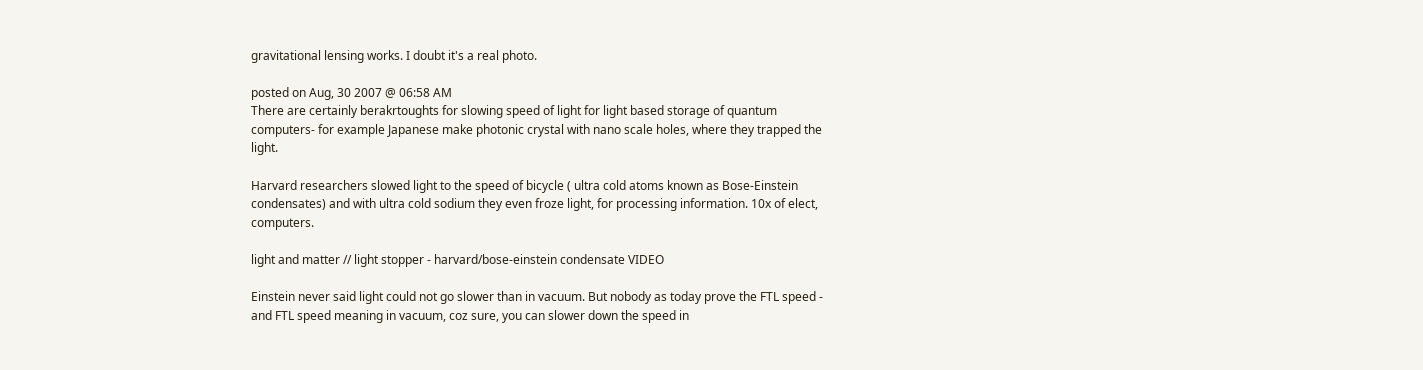gravitational lensing works. I doubt it's a real photo.

posted on Aug, 30 2007 @ 06:58 AM
There are certainly berakrtoughts for slowing speed of light for light based storage of quantum computers- for example Japanese make photonic crystal with nano scale holes, where they trapped the light.

Harvard researchers slowed light to the speed of bicycle ( ultra cold atoms known as Bose-Einstein condensates) and with ultra cold sodium they even froze light, for processing information. 10x of elect, computers.

light and matter // light stopper - harvard/bose-einstein condensate VIDEO

Einstein never said light could not go slower than in vacuum. But nobody as today prove the FTL speed - and FTL speed meaning in vacuum, coz sure, you can slower down the speed in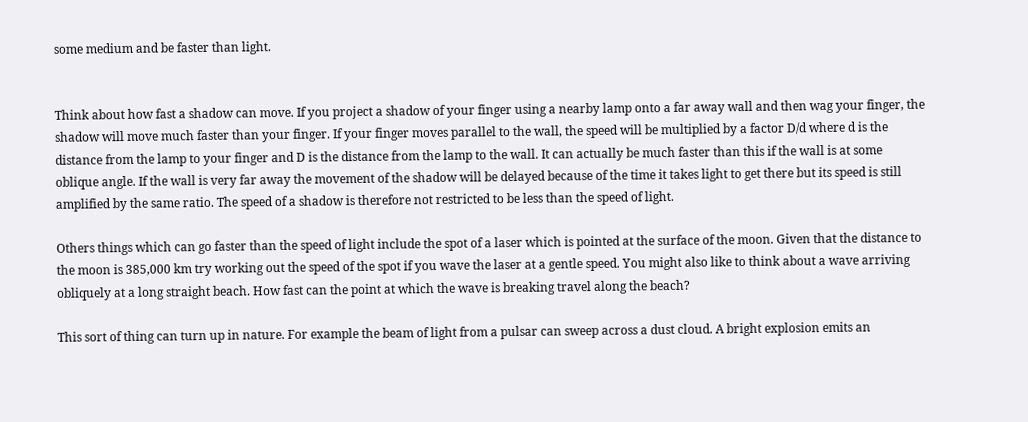some medium and be faster than light.


Think about how fast a shadow can move. If you project a shadow of your finger using a nearby lamp onto a far away wall and then wag your finger, the shadow will move much faster than your finger. If your finger moves parallel to the wall, the speed will be multiplied by a factor D/d where d is the distance from the lamp to your finger and D is the distance from the lamp to the wall. It can actually be much faster than this if the wall is at some oblique angle. If the wall is very far away the movement of the shadow will be delayed because of the time it takes light to get there but its speed is still amplified by the same ratio. The speed of a shadow is therefore not restricted to be less than the speed of light.

Others things which can go faster than the speed of light include the spot of a laser which is pointed at the surface of the moon. Given that the distance to the moon is 385,000 km try working out the speed of the spot if you wave the laser at a gentle speed. You might also like to think about a wave arriving obliquely at a long straight beach. How fast can the point at which the wave is breaking travel along the beach?

This sort of thing can turn up in nature. For example the beam of light from a pulsar can sweep across a dust cloud. A bright explosion emits an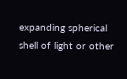expanding spherical shell of light or other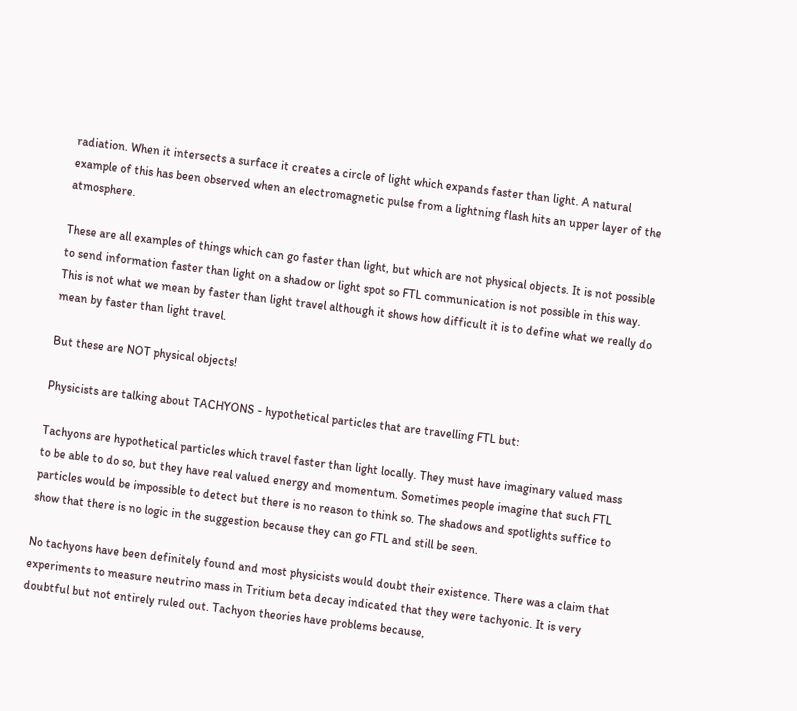radiation. When it intersects a surface it creates a circle of light which expands faster than light. A natural example of this has been observed when an electromagnetic pulse from a lightning flash hits an upper layer of the atmosphere.

These are all examples of things which can go faster than light, but which are not physical objects. It is not possible to send information faster than light on a shadow or light spot so FTL communication is not possible in this way. This is not what we mean by faster than light travel although it shows how difficult it is to define what we really do mean by faster than light travel.

But these are NOT physical objects!

Physicists are talking about TACHYONS - hypothetical particles that are travelling FTL but:

Tachyons are hypothetical particles which travel faster than light locally. They must have imaginary valued mass to be able to do so, but they have real valued energy and momentum. Sometimes people imagine that such FTL particles would be impossible to detect but there is no reason to think so. The shadows and spotlights suffice to show that there is no logic in the suggestion because they can go FTL and still be seen.

No tachyons have been definitely found and most physicists would doubt their existence. There was a claim that experiments to measure neutrino mass in Tritium beta decay indicated that they were tachyonic. It is very doubtful but not entirely ruled out. Tachyon theories have problems because,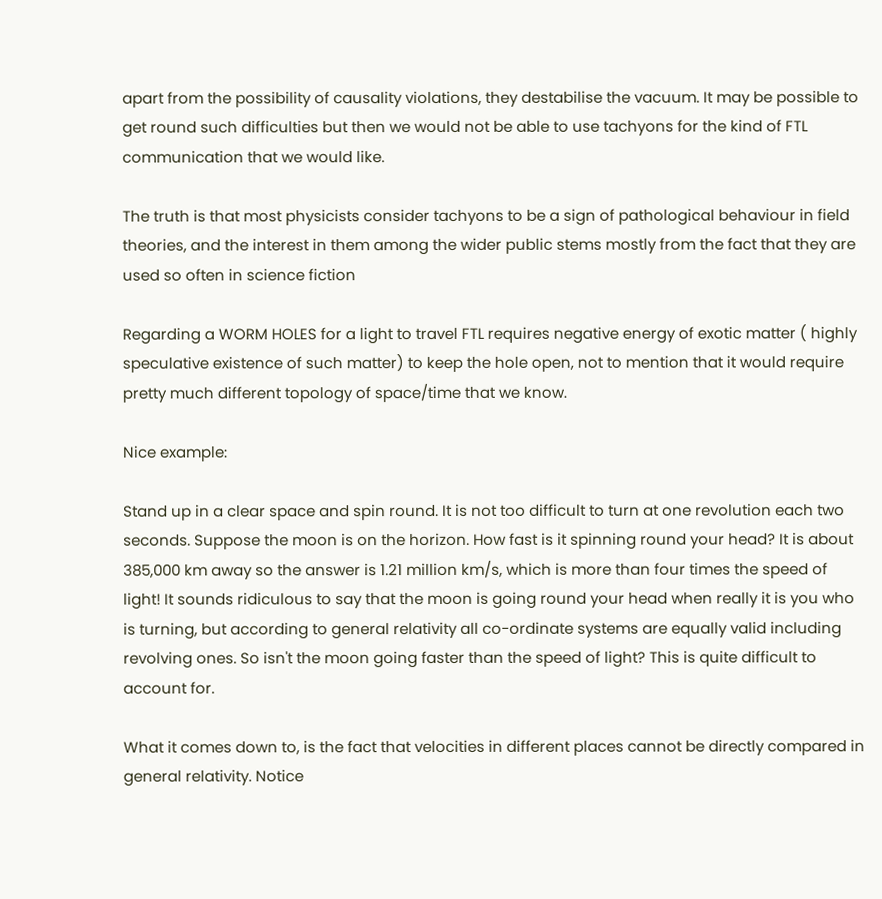apart from the possibility of causality violations, they destabilise the vacuum. It may be possible to get round such difficulties but then we would not be able to use tachyons for the kind of FTL communication that we would like.

The truth is that most physicists consider tachyons to be a sign of pathological behaviour in field theories, and the interest in them among the wider public stems mostly from the fact that they are used so often in science fiction

Regarding a WORM HOLES for a light to travel FTL requires negative energy of exotic matter ( highly speculative existence of such matter) to keep the hole open, not to mention that it would require pretty much different topology of space/time that we know.

Nice example:

Stand up in a clear space and spin round. It is not too difficult to turn at one revolution each two seconds. Suppose the moon is on the horizon. How fast is it spinning round your head? It is about 385,000 km away so the answer is 1.21 million km/s, which is more than four times the speed of light! It sounds ridiculous to say that the moon is going round your head when really it is you who is turning, but according to general relativity all co-ordinate systems are equally valid including revolving ones. So isn't the moon going faster than the speed of light? This is quite difficult to account for.

What it comes down to, is the fact that velocities in different places cannot be directly compared in general relativity. Notice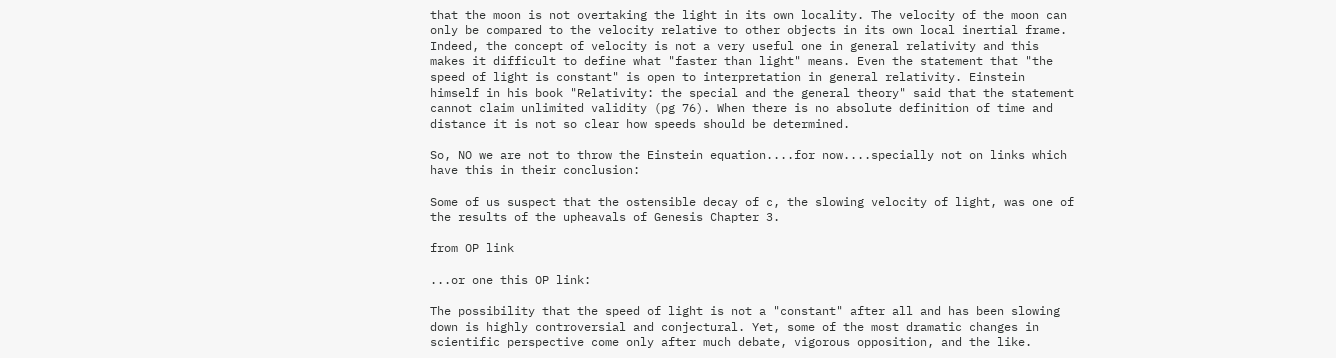that the moon is not overtaking the light in its own locality. The velocity of the moon can only be compared to the velocity relative to other objects in its own local inertial frame. Indeed, the concept of velocity is not a very useful one in general relativity and this makes it difficult to define what "faster than light" means. Even the statement that "the speed of light is constant" is open to interpretation in general relativity. Einstein himself in his book "Relativity: the special and the general theory" said that the statement cannot claim unlimited validity (pg 76). When there is no absolute definition of time and distance it is not so clear how speeds should be determined.

So, NO we are not to throw the Einstein equation....for now....specially not on links which have this in their conclusion:

Some of us suspect that the ostensible decay of c, the slowing velocity of light, was one of the results of the upheavals of Genesis Chapter 3.

from OP link

...or one this OP link:

The possibility that the speed of light is not a "constant" after all and has been slowing down is highly controversial and conjectural. Yet, some of the most dramatic changes in scientific perspective come only after much debate, vigorous opposition, and the like.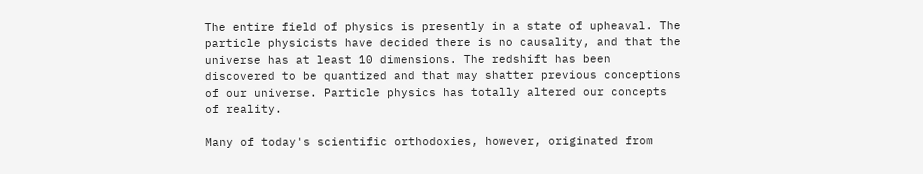The entire field of physics is presently in a state of upheaval. The particle physicists have decided there is no causality, and that the universe has at least 10 dimensions. The redshift has been discovered to be quantized and that may shatter previous conceptions of our universe. Particle physics has totally altered our concepts of reality.

Many of today's scientific orthodoxies, however, originated from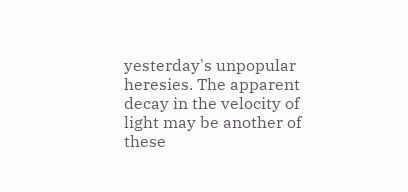yesterday's unpopular heresies. The apparent decay in the velocity of light may be another of these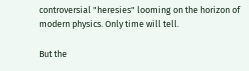controversial "heresies" looming on the horizon of modern physics. Only time will tell.

But the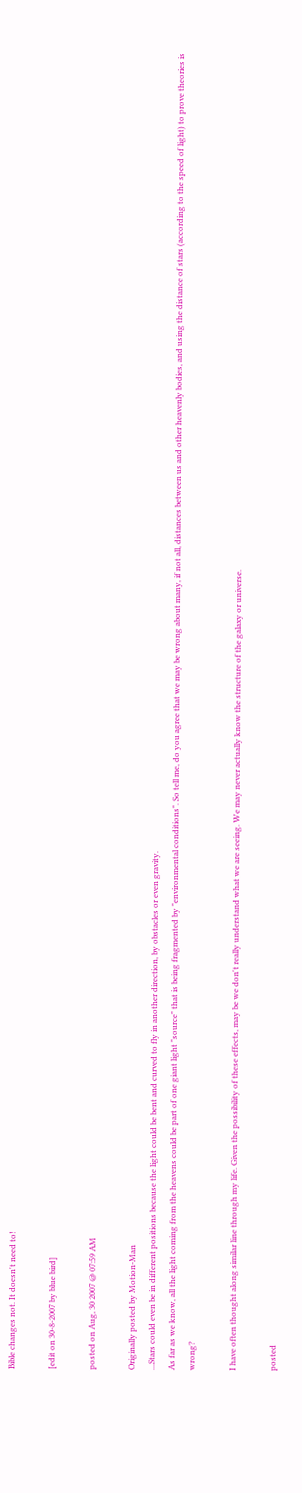Bible changes not. It doesn't need to!

[edit on 30-8-2007 by blue bird]

posted on Aug, 30 2007 @ 07:59 AM

Originally posted by Motion-Man
...Stars could even be in different positions because the light could be bent and curved to fly in another direction, by obstacles or even gravity.
As far as we know, all the light coming from the heavens could be part of one giant light "source" that is being fragmented by "environmental conditions". So tell me, do you agree that we may be wrong about many, if not all, distances between us and other heavenly bodies, and using the distance of stars (according to the speed of light) to prove theories is wrong?

I have often thought along similar line through my life. Given the possibility of these effects, may be we don't really understand what we are seeing. We may never actually know the structure of the galaxy or universe.

posted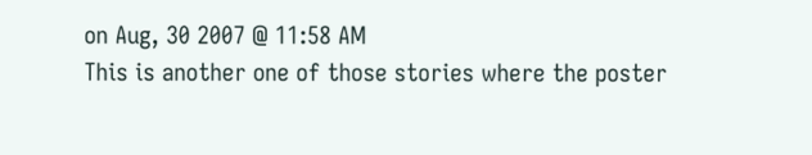on Aug, 30 2007 @ 11:58 AM
This is another one of those stories where the poster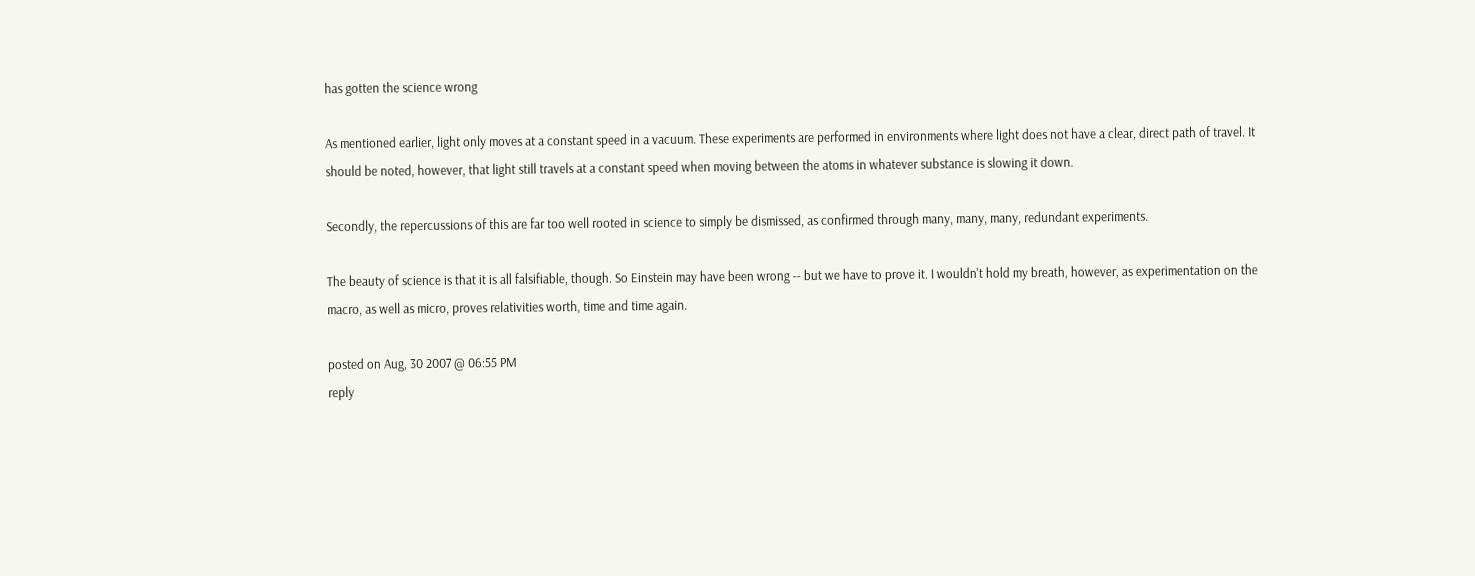has gotten the science wrong

As mentioned earlier, light only moves at a constant speed in a vacuum. These experiments are performed in environments where light does not have a clear, direct path of travel. It should be noted, however, that light still travels at a constant speed when moving between the atoms in whatever substance is slowing it down.

Secondly, the repercussions of this are far too well rooted in science to simply be dismissed, as confirmed through many, many, many, redundant experiments.

The beauty of science is that it is all falsifiable, though. So Einstein may have been wrong -- but we have to prove it. I wouldn't hold my breath, however, as experimentation on the macro, as well as micro, proves relativities worth, time and time again.

posted on Aug, 30 2007 @ 06:55 PM
reply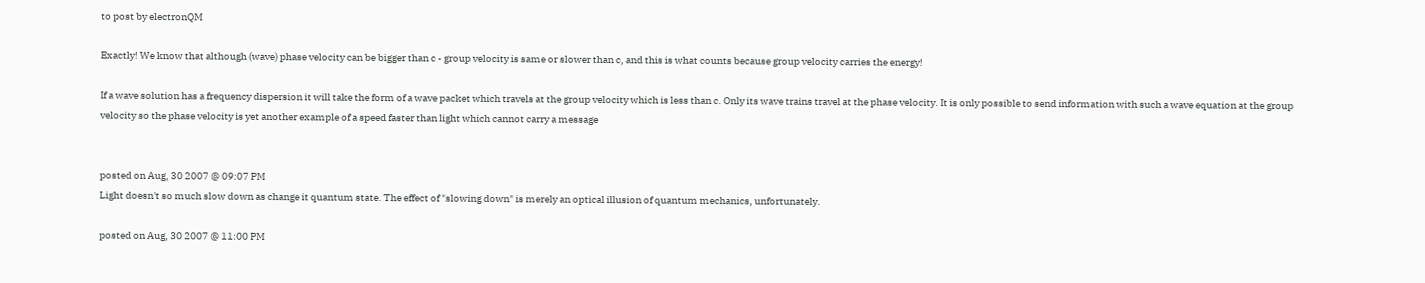to post by electronQM

Exactly! We know that although (wave) phase velocity can be bigger than c - group velocity is same or slower than c, and this is what counts because group velocity carries the energy!

If a wave solution has a frequency dispersion it will take the form of a wave packet which travels at the group velocity which is less than c. Only its wave trains travel at the phase velocity. It is only possible to send information with such a wave equation at the group velocity so the phase velocity is yet another example of a speed faster than light which cannot carry a message


posted on Aug, 30 2007 @ 09:07 PM
Light doesn't so much slow down as change it quantum state. The effect of "slowing down" is merely an optical illusion of quantum mechanics, unfortunately.

posted on Aug, 30 2007 @ 11:00 PM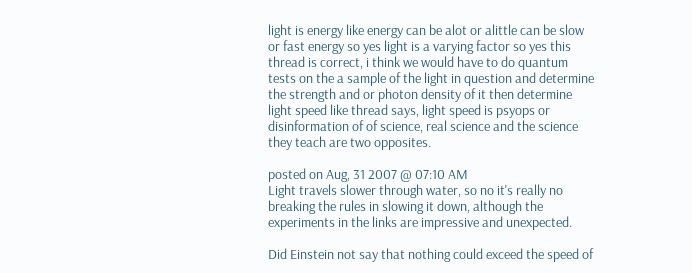light is energy like energy can be alot or alittle can be slow or fast energy so yes light is a varying factor so yes this thread is correct, i think we would have to do quantum tests on the a sample of the light in question and determine the strength and or photon density of it then determine light speed like thread says, light speed is psyops or disinformation of of science, real science and the science they teach are two opposites.

posted on Aug, 31 2007 @ 07:10 AM
Light travels slower through water, so no it's really no breaking the rules in slowing it down, although the experiments in the links are impressive and unexpected.

Did Einstein not say that nothing could exceed the speed of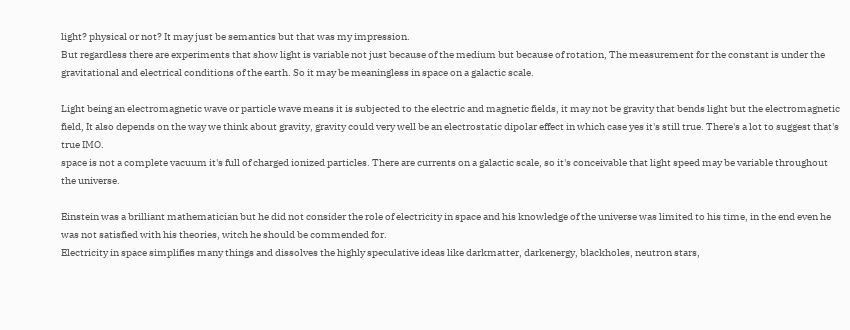light? physical or not? It may just be semantics but that was my impression.
But regardless there are experiments that show light is variable not just because of the medium but because of rotation, The measurement for the constant is under the gravitational and electrical conditions of the earth. So it may be meaningless in space on a galactic scale.

Light being an electromagnetic wave or particle wave means it is subjected to the electric and magnetic fields, it may not be gravity that bends light but the electromagnetic field, It also depends on the way we think about gravity, gravity could very well be an electrostatic dipolar effect in which case yes it's still true. There's a lot to suggest that's true IMO.
space is not a complete vacuum it's full of charged ionized particles. There are currents on a galactic scale, so it's conceivable that light speed may be variable throughout the universe.

Einstein was a brilliant mathematician but he did not consider the role of electricity in space and his knowledge of the universe was limited to his time, in the end even he was not satisfied with his theories, witch he should be commended for.
Electricity in space simplifies many things and dissolves the highly speculative ideas like darkmatter, darkenergy, blackholes, neutron stars,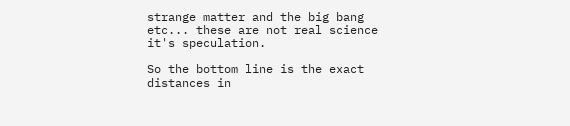strange matter and the big bang etc... these are not real science it's speculation.

So the bottom line is the exact distances in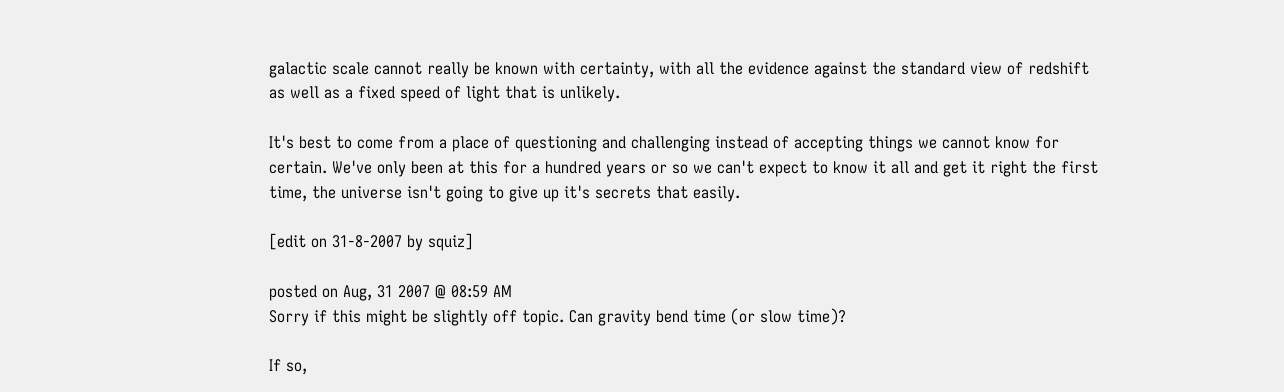galactic scale cannot really be known with certainty, with all the evidence against the standard view of redshift as well as a fixed speed of light that is unlikely.

It's best to come from a place of questioning and challenging instead of accepting things we cannot know for certain. We've only been at this for a hundred years or so we can't expect to know it all and get it right the first time, the universe isn't going to give up it's secrets that easily.

[edit on 31-8-2007 by squiz]

posted on Aug, 31 2007 @ 08:59 AM
Sorry if this might be slightly off topic. Can gravity bend time (or slow time)?

If so,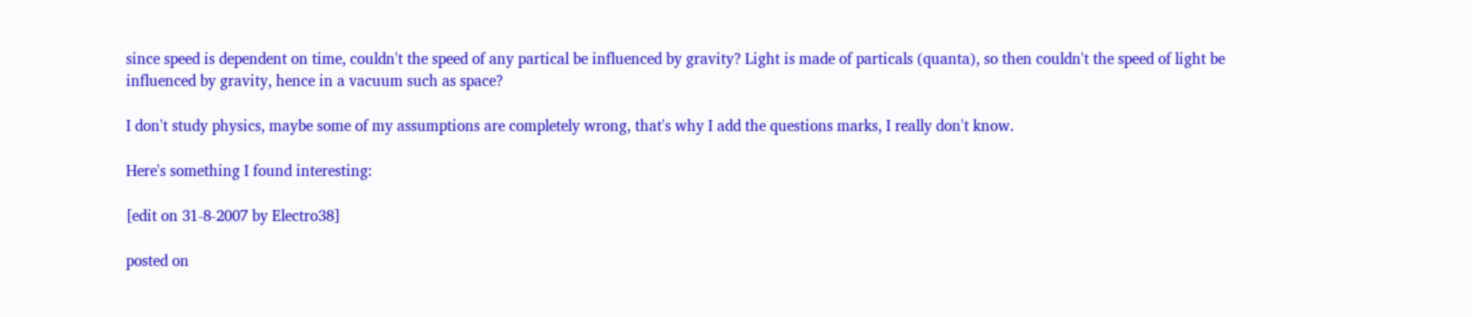since speed is dependent on time, couldn't the speed of any partical be influenced by gravity? Light is made of particals (quanta), so then couldn't the speed of light be influenced by gravity, hence in a vacuum such as space?

I don't study physics, maybe some of my assumptions are completely wrong, that's why I add the questions marks, I really don't know.

Here's something I found interesting:

[edit on 31-8-2007 by Electro38]

posted on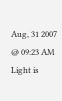Aug, 31 2007 @ 09:23 AM
Light is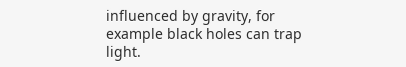influenced by gravity, for example black holes can trap light.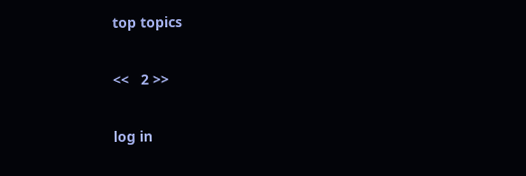top topics

<<   2 >>

log in